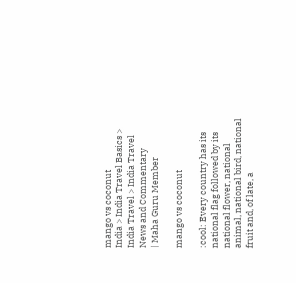mango vs coconut
India > India Travel Basics > India Travel > India Travel News and Commentary
| Maha Guru Member

mango vs coconut

:cool: Every country has its national flag followed by its national flower, national animal, national bird, national fruit and, of late, a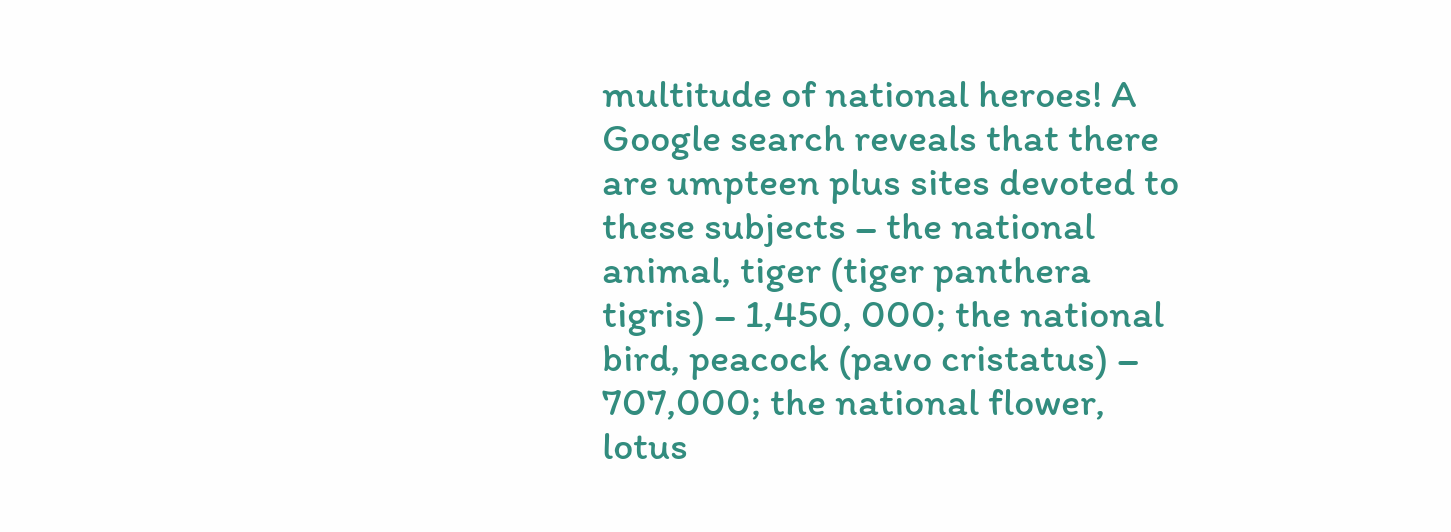multitude of national heroes! A Google search reveals that there are umpteen plus sites devoted to these subjects – the national animal, tiger (tiger panthera tigris) – 1,450, 000; the national bird, peacock (pavo cristatus) – 707,000; the national flower, lotus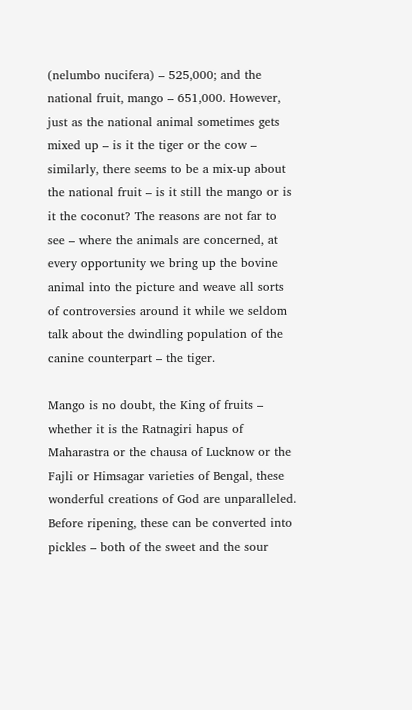(nelumbo nucifera) – 525,000; and the national fruit, mango – 651,000. However, just as the national animal sometimes gets mixed up – is it the tiger or the cow – similarly, there seems to be a mix-up about the national fruit – is it still the mango or is it the coconut? The reasons are not far to see – where the animals are concerned, at every opportunity we bring up the bovine animal into the picture and weave all sorts of controversies around it while we seldom talk about the dwindling population of the canine counterpart – the tiger.

Mango is no doubt, the King of fruits – whether it is the Ratnagiri hapus of Maharastra or the chausa of Lucknow or the Fajli or Himsagar varieties of Bengal, these wonderful creations of God are unparalleled. Before ripening, these can be converted into pickles – both of the sweet and the sour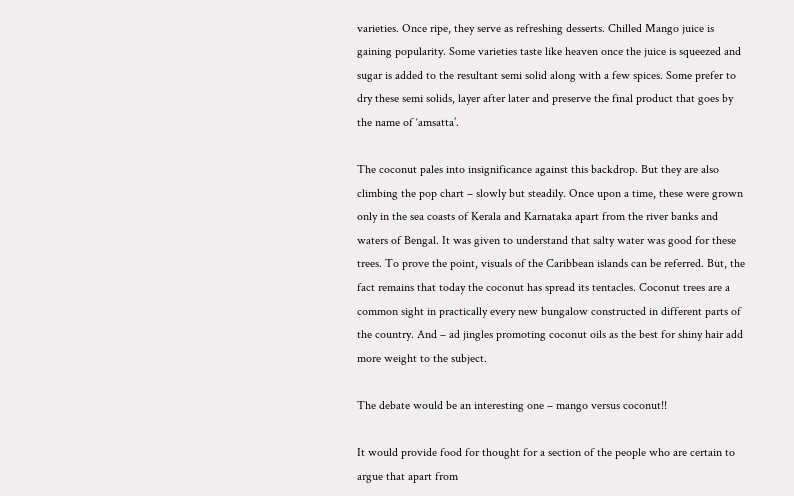varieties. Once ripe, they serve as refreshing desserts. Chilled Mango juice is gaining popularity. Some varieties taste like heaven once the juice is squeezed and sugar is added to the resultant semi solid along with a few spices. Some prefer to dry these semi solids, layer after later and preserve the final product that goes by the name of ‘amsatta’.

The coconut pales into insignificance against this backdrop. But they are also climbing the pop chart – slowly but steadily. Once upon a time, these were grown only in the sea coasts of Kerala and Karnataka apart from the river banks and waters of Bengal. It was given to understand that salty water was good for these trees. To prove the point, visuals of the Caribbean islands can be referred. But, the fact remains that today the coconut has spread its tentacles. Coconut trees are a common sight in practically every new bungalow constructed in different parts of the country. And – ad jingles promoting coconut oils as the best for shiny hair add more weight to the subject.

The debate would be an interesting one – mango versus coconut!!

It would provide food for thought for a section of the people who are certain to argue that apart from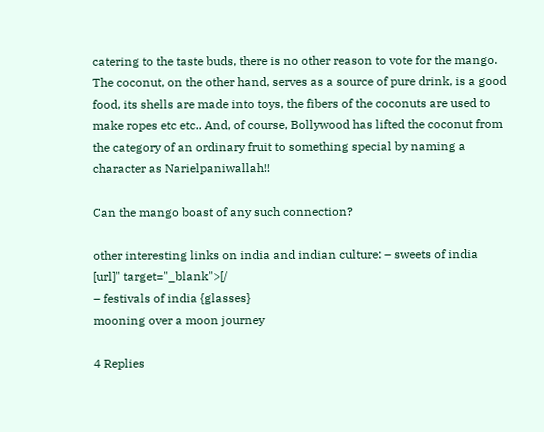catering to the taste buds, there is no other reason to vote for the mango. The coconut, on the other hand, serves as a source of pure drink, is a good food, its shells are made into toys, the fibers of the coconuts are used to make ropes etc etc.. And, of course, Bollywood has lifted the coconut from the category of an ordinary fruit to something special by naming a character as Narielpaniwallah!!

Can the mango boast of any such connection?

other interesting links on india and indian culture: – sweets of india
[url]" target="_blank">[/
– festivals of india {glasses}
mooning over a moon journey

4 Replies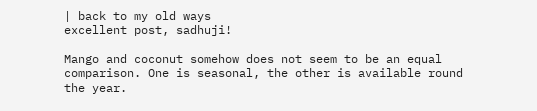| back to my old ways
excellent post, sadhuji!

Mango and coconut somehow does not seem to be an equal comparison. One is seasonal, the other is available round the year.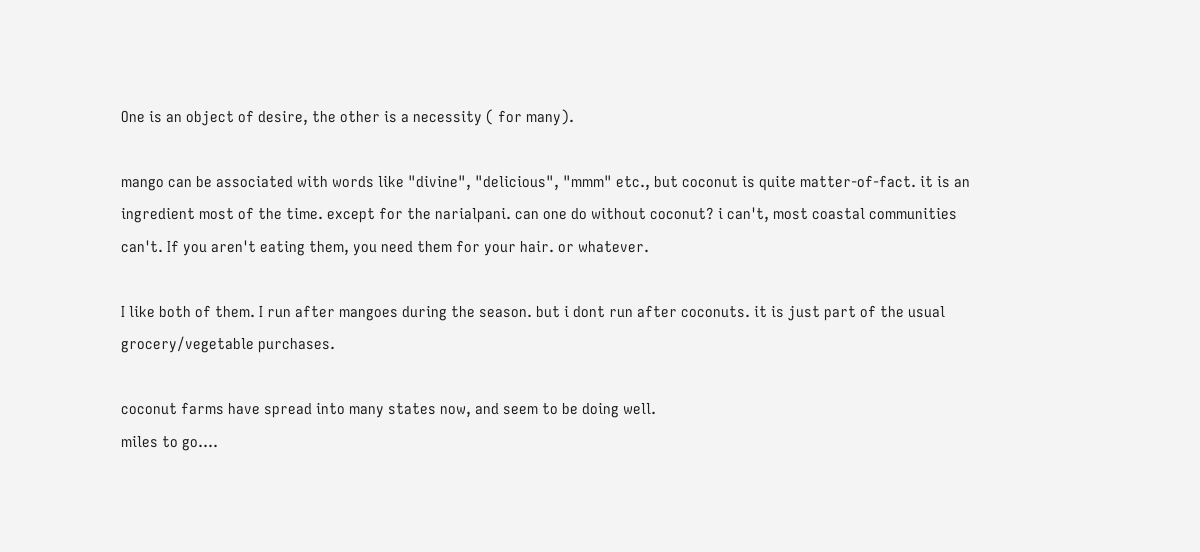One is an object of desire, the other is a necessity ( for many).

mango can be associated with words like "divine", "delicious", "mmm" etc., but coconut is quite matter-of-fact. it is an ingredient most of the time. except for the narialpani. can one do without coconut? i can't, most coastal communities can't. If you aren't eating them, you need them for your hair. or whatever.

I like both of them. I run after mangoes during the season. but i dont run after coconuts. it is just part of the usual grocery/vegetable purchases.

coconut farms have spread into many states now, and seem to be doing well.
miles to go....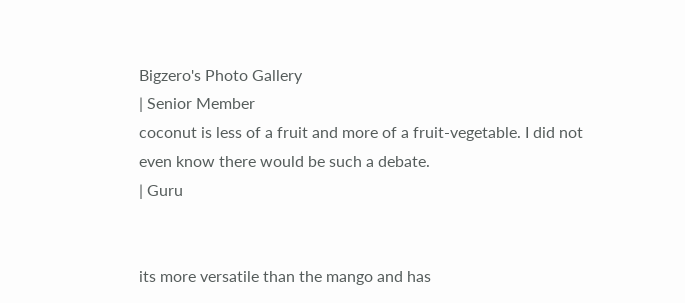Bigzero's Photo Gallery
| Senior Member
coconut is less of a fruit and more of a fruit-vegetable. I did not even know there would be such a debate.
| Guru


its more versatile than the mango and has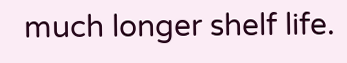much longer shelf life.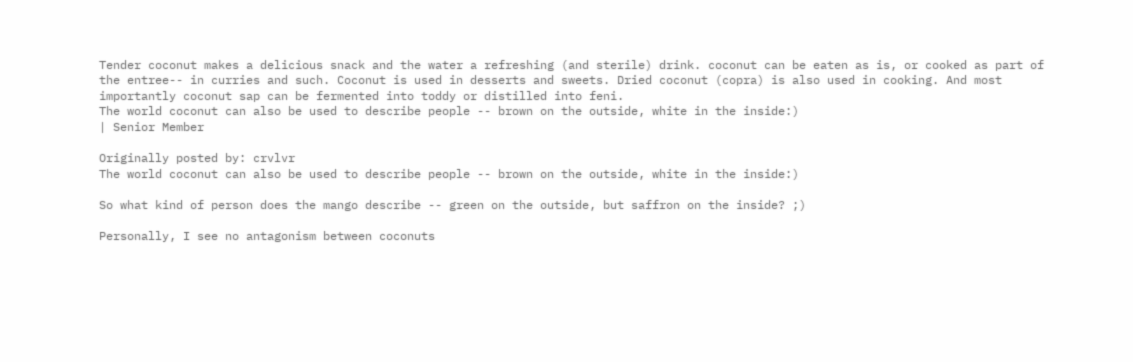Tender coconut makes a delicious snack and the water a refreshing (and sterile) drink. coconut can be eaten as is, or cooked as part of the entree-- in curries and such. Coconut is used in desserts and sweets. Dried coconut (copra) is also used in cooking. And most importantly coconut sap can be fermented into toddy or distilled into feni.
The world coconut can also be used to describe people -- brown on the outside, white in the inside:)
| Senior Member

Originally posted by: crvlvr
The world coconut can also be used to describe people -- brown on the outside, white in the inside:)

So what kind of person does the mango describe -- green on the outside, but saffron on the inside? ;)

Personally, I see no antagonism between coconuts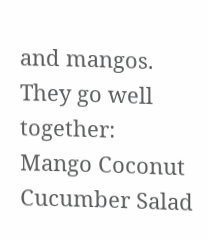and mangos. They go well together:
Mango Coconut Cucumber Salad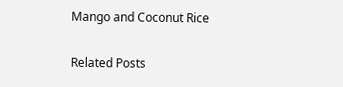Mango and Coconut Rice

Related Posts